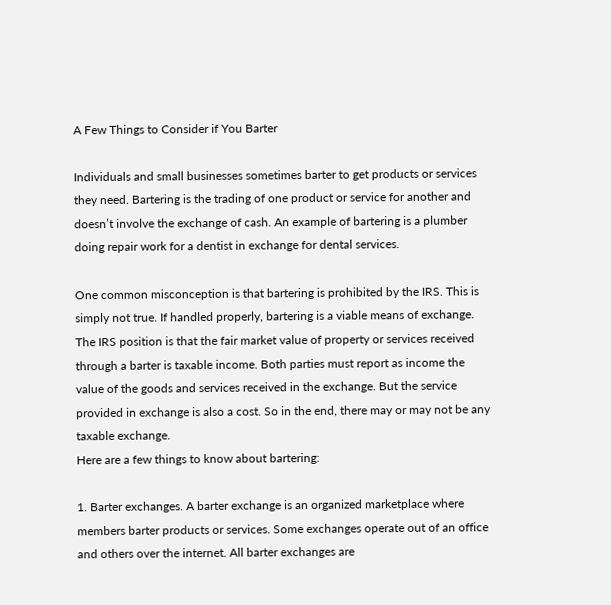A Few Things to Consider if You Barter

Individuals and small businesses sometimes barter to get products or services they need. Bartering is the trading of one product or service for another and doesn’t involve the exchange of cash. An example of bartering is a plumber doing repair work for a dentist in exchange for dental services.

One common misconception is that bartering is prohibited by the IRS. This is simply not true. If handled properly, bartering is a viable means of exchange. The IRS position is that the fair market value of property or services received through a barter is taxable income. Both parties must report as income the value of the goods and services received in the exchange. But the service provided in exchange is also a cost. So in the end, there may or may not be any taxable exchange.
Here are a few things to know about bartering:

1. Barter exchanges. A barter exchange is an organized marketplace where members barter products or services. Some exchanges operate out of an office and others over the internet. All barter exchanges are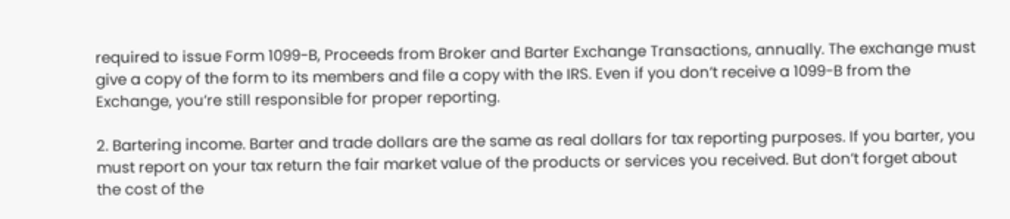required to issue Form 1099-B, Proceeds from Broker and Barter Exchange Transactions, annually. The exchange must give a copy of the form to its members and file a copy with the IRS. Even if you don’t receive a 1099-B from the Exchange, you’re still responsible for proper reporting.

2. Bartering income. Barter and trade dollars are the same as real dollars for tax reporting purposes. If you barter, you must report on your tax return the fair market value of the products or services you received. But don’t forget about the cost of the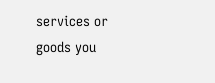services or goods you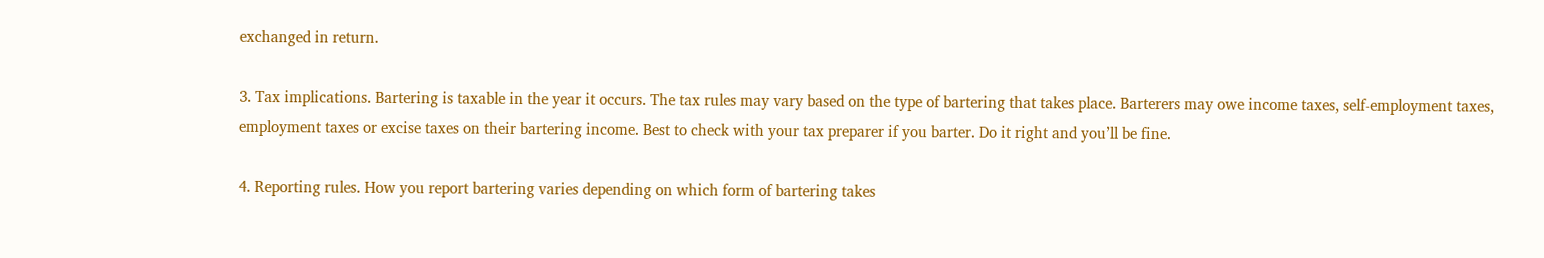exchanged in return.

3. Tax implications. Bartering is taxable in the year it occurs. The tax rules may vary based on the type of bartering that takes place. Barterers may owe income taxes, self-employment taxes, employment taxes or excise taxes on their bartering income. Best to check with your tax preparer if you barter. Do it right and you’ll be fine.

4. Reporting rules. How you report bartering varies depending on which form of bartering takes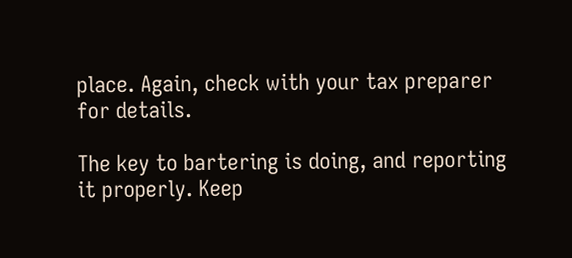place. Again, check with your tax preparer for details.

The key to bartering is doing, and reporting it properly. Keep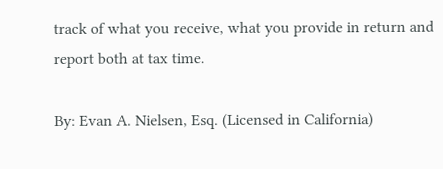track of what you receive, what you provide in return and report both at tax time.

By: Evan A. Nielsen, Esq. (Licensed in California)